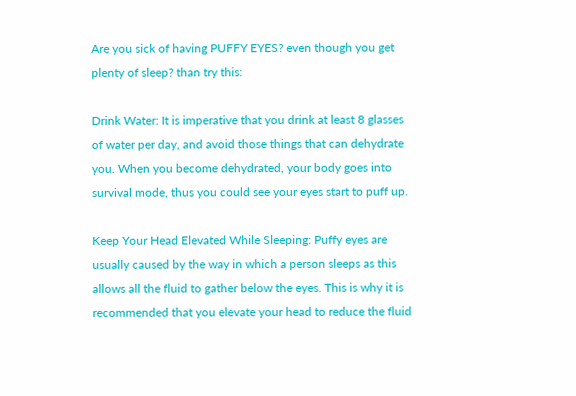Are you sick of having PUFFY EYES? even though you get plenty of sleep? than try this:

Drink Water: It is imperative that you drink at least 8 glasses of water per day, and avoid those things that can dehydrate you. When you become dehydrated, your body goes into survival mode, thus you could see your eyes start to puff up.

Keep Your Head Elevated While Sleeping: Puffy eyes are usually caused by the way in which a person sleeps as this allows all the fluid to gather below the eyes. This is why it is recommended that you elevate your head to reduce the fluid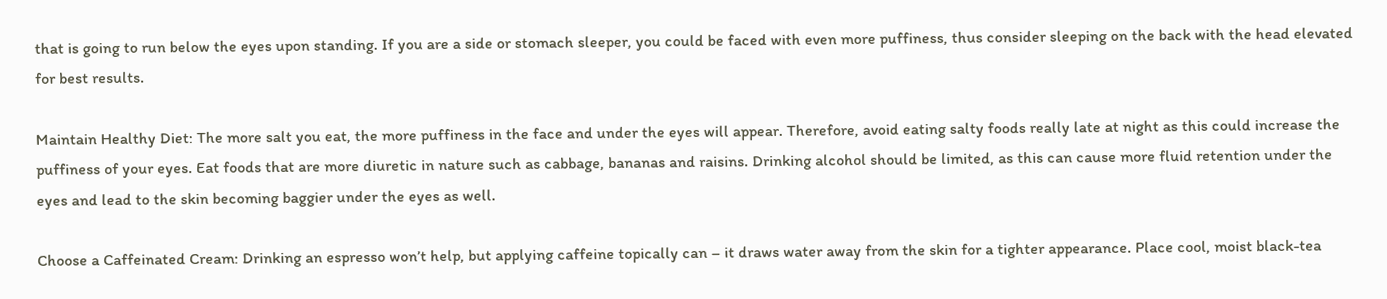that is going to run below the eyes upon standing. If you are a side or stomach sleeper, you could be faced with even more puffiness, thus consider sleeping on the back with the head elevated for best results.

Maintain Healthy Diet: The more salt you eat, the more puffiness in the face and under the eyes will appear. Therefore, avoid eating salty foods really late at night as this could increase the puffiness of your eyes. Eat foods that are more diuretic in nature such as cabbage, bananas and raisins. Drinking alcohol should be limited, as this can cause more fluid retention under the eyes and lead to the skin becoming baggier under the eyes as well.

Choose a Caffeinated Cream: Drinking an espresso won’t help, but applying caffeine topically can – it draws water away from the skin for a tighter appearance. Place cool, moist black-tea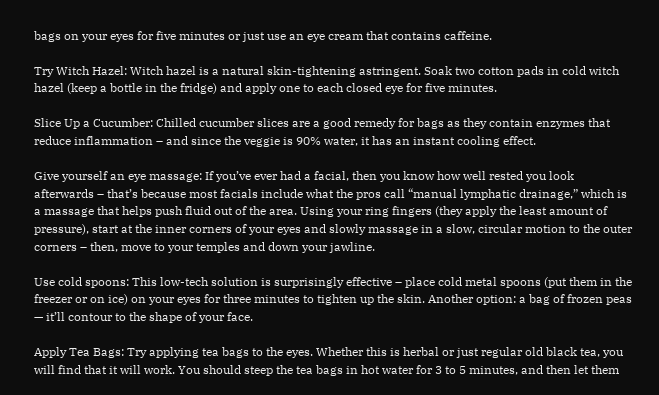bags on your eyes for five minutes or just use an eye cream that contains caffeine.

Try Witch Hazel: Witch hazel is a natural skin-tightening astringent. Soak two cotton pads in cold witch hazel (keep a bottle in the fridge) and apply one to each closed eye for five minutes.

Slice Up a Cucumber: Chilled cucumber slices are a good remedy for bags as they contain enzymes that reduce inflammation – and since the veggie is 90% water, it has an instant cooling effect.

Give yourself an eye massage: If you’ve ever had a facial, then you know how well rested you look afterwards – that’s because most facials include what the pros call “manual lymphatic drainage,” which is a massage that helps push fluid out of the area. Using your ring fingers (they apply the least amount of pressure), start at the inner corners of your eyes and slowly massage in a slow, circular motion to the outer corners – then, move to your temples and down your jawline.

Use cold spoons: This low-tech solution is surprisingly effective – place cold metal spoons (put them in the freezer or on ice) on your eyes for three minutes to tighten up the skin. Another option: a bag of frozen peas — it’ll contour to the shape of your face.

Apply Tea Bags: Try applying tea bags to the eyes. Whether this is herbal or just regular old black tea, you will find that it will work. You should steep the tea bags in hot water for 3 to 5 minutes, and then let them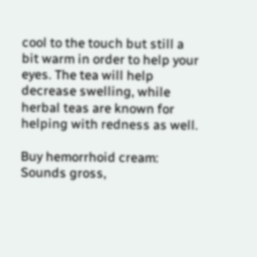cool to the touch but still a bit warm in order to help your eyes. The tea will help decrease swelling, while herbal teas are known for helping with redness as well.

Buy hemorrhoid cream: Sounds gross,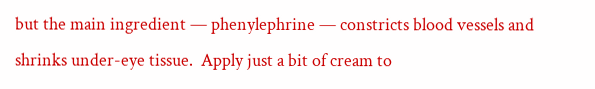but the main ingredient — phenylephrine — constricts blood vessels and shrinks under-eye tissue.  Apply just a bit of cream to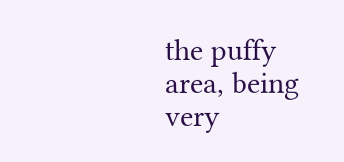the puffy area, being very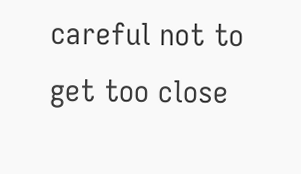careful not to get too close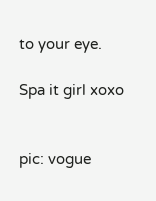to your eye.

Spa it girl xoxo


pic: vogue